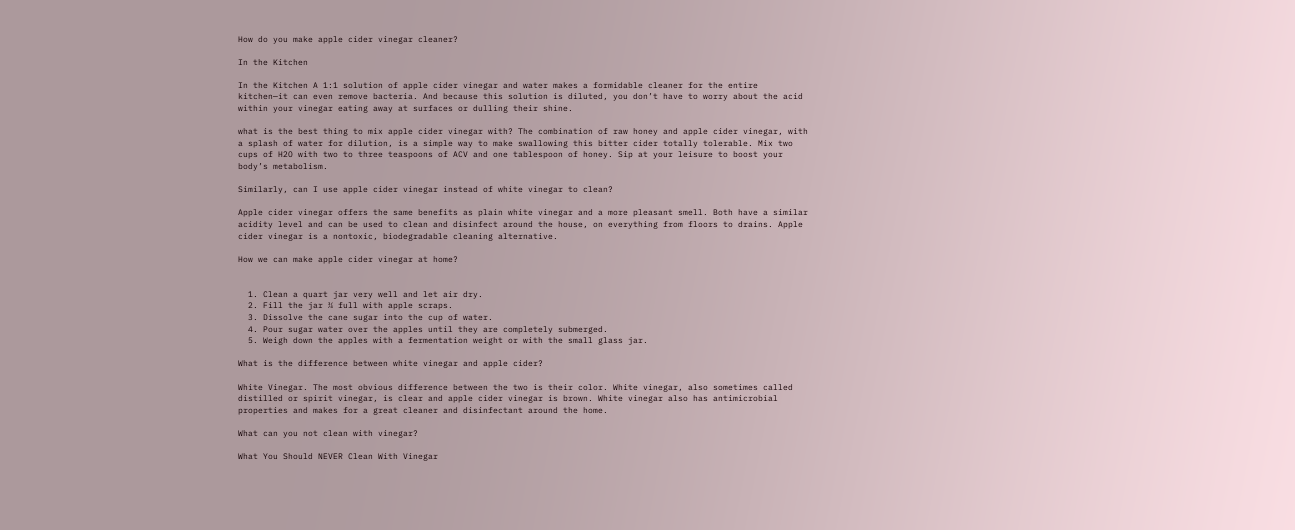How do you make apple cider vinegar cleaner?

In the Kitchen

In the Kitchen A 1:1 solution of apple cider vinegar and water makes a formidable cleaner for the entire kitchen—it can even remove bacteria. And because this solution is diluted, you don’t have to worry about the acid within your vinegar eating away at surfaces or dulling their shine.

what is the best thing to mix apple cider vinegar with? The combination of raw honey and apple cider vinegar, with a splash of water for dilution, is a simple way to make swallowing this bitter cider totally tolerable. Mix two cups of H2O with two to three teaspoons of ACV and one tablespoon of honey. Sip at your leisure to boost your body’s metabolism.

Similarly, can I use apple cider vinegar instead of white vinegar to clean?

Apple cider vinegar offers the same benefits as plain white vinegar and a more pleasant smell. Both have a similar acidity level and can be used to clean and disinfect around the house, on everything from floors to drains. Apple cider vinegar is a nontoxic, biodegradable cleaning alternative.

How we can make apple cider vinegar at home?


  1. Clean a quart jar very well and let air dry.
  2. Fill the jar ¾ full with apple scraps.
  3. Dissolve the cane sugar into the cup of water.
  4. Pour sugar water over the apples until they are completely submerged.
  5. Weigh down the apples with a fermentation weight or with the small glass jar.

What is the difference between white vinegar and apple cider?

White Vinegar. The most obvious difference between the two is their color. White vinegar, also sometimes called distilled or spirit vinegar, is clear and apple cider vinegar is brown. White vinegar also has antimicrobial properties and makes for a great cleaner and disinfectant around the home.

What can you not clean with vinegar?

What You Should NEVER Clean With Vinegar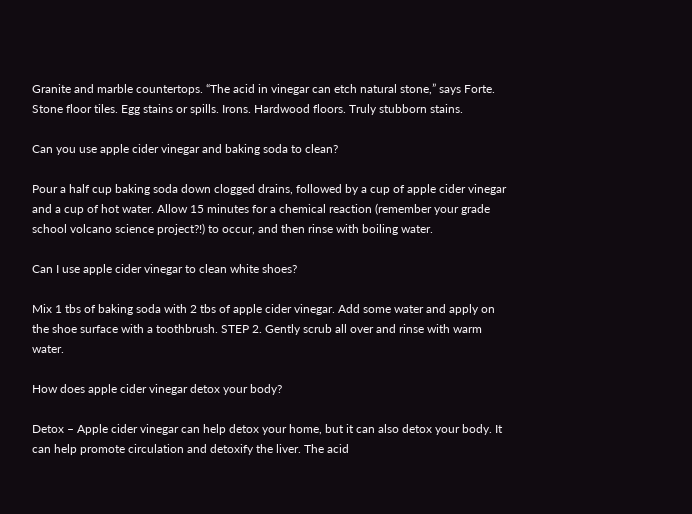Granite and marble countertops. “The acid in vinegar can etch natural stone,” says Forte. Stone floor tiles. Egg stains or spills. Irons. Hardwood floors. Truly stubborn stains.

Can you use apple cider vinegar and baking soda to clean?

Pour a half cup baking soda down clogged drains, followed by a cup of apple cider vinegar and a cup of hot water. Allow 15 minutes for a chemical reaction (remember your grade school volcano science project?!) to occur, and then rinse with boiling water.

Can I use apple cider vinegar to clean white shoes?

Mix 1 tbs of baking soda with 2 tbs of apple cider vinegar. Add some water and apply on the shoe surface with a toothbrush. STEP 2. Gently scrub all over and rinse with warm water.

How does apple cider vinegar detox your body?

Detox – Apple cider vinegar can help detox your home, but it can also detox your body. It can help promote circulation and detoxify the liver. The acid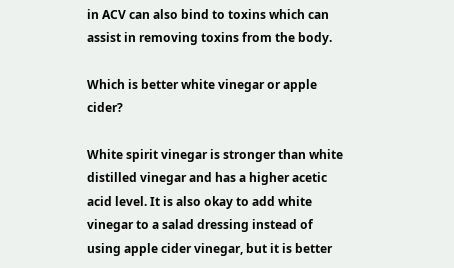in ACV can also bind to toxins which can assist in removing toxins from the body.

Which is better white vinegar or apple cider?

White spirit vinegar is stronger than white distilled vinegar and has a higher acetic acid level. It is also okay to add white vinegar to a salad dressing instead of using apple cider vinegar, but it is better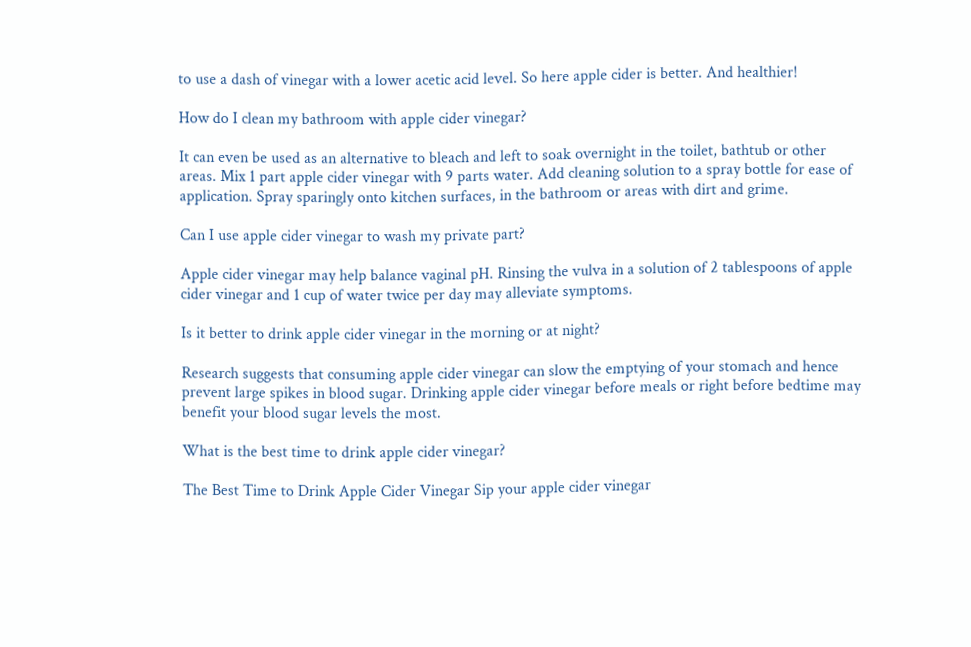to use a dash of vinegar with a lower acetic acid level. So here apple cider is better. And healthier!

How do I clean my bathroom with apple cider vinegar?

It can even be used as an alternative to bleach and left to soak overnight in the toilet, bathtub or other areas. Mix 1 part apple cider vinegar with 9 parts water. Add cleaning solution to a spray bottle for ease of application. Spray sparingly onto kitchen surfaces, in the bathroom or areas with dirt and grime.

Can I use apple cider vinegar to wash my private part?

Apple cider vinegar may help balance vaginal pH. Rinsing the vulva in a solution of 2 tablespoons of apple cider vinegar and 1 cup of water twice per day may alleviate symptoms.

Is it better to drink apple cider vinegar in the morning or at night?

Research suggests that consuming apple cider vinegar can slow the emptying of your stomach and hence prevent large spikes in blood sugar. Drinking apple cider vinegar before meals or right before bedtime may benefit your blood sugar levels the most.

What is the best time to drink apple cider vinegar?

The Best Time to Drink Apple Cider Vinegar Sip your apple cider vinegar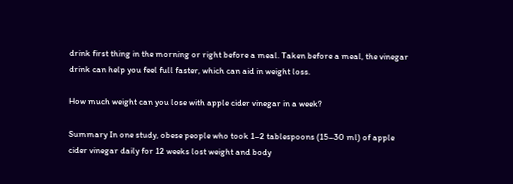drink first thing in the morning or right before a meal. Taken before a meal, the vinegar drink can help you feel full faster, which can aid in weight loss.

How much weight can you lose with apple cider vinegar in a week?

Summary In one study, obese people who took 1–2 tablespoons (15–30 ml) of apple cider vinegar daily for 12 weeks lost weight and body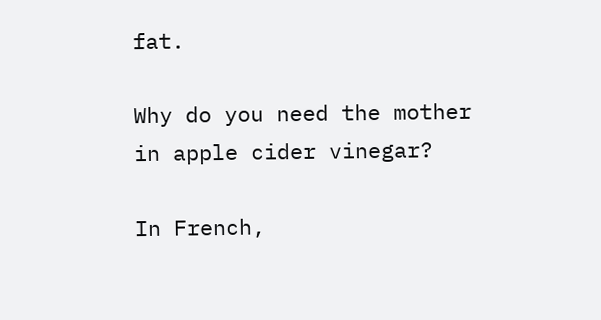fat.

Why do you need the mother in apple cider vinegar?

In French,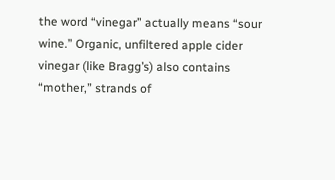the word “vinegar” actually means “sour wine.” Organic, unfiltered apple cider vinegar (like Bragg’s) also contains “mother,” strands of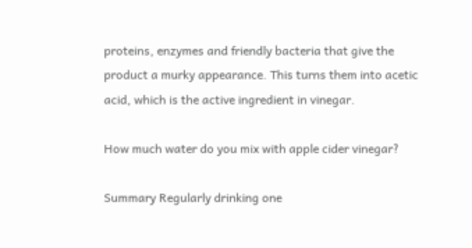proteins, enzymes and friendly bacteria that give the product a murky appearance. This turns them into acetic acid, which is the active ingredient in vinegar.

How much water do you mix with apple cider vinegar?

Summary Regularly drinking one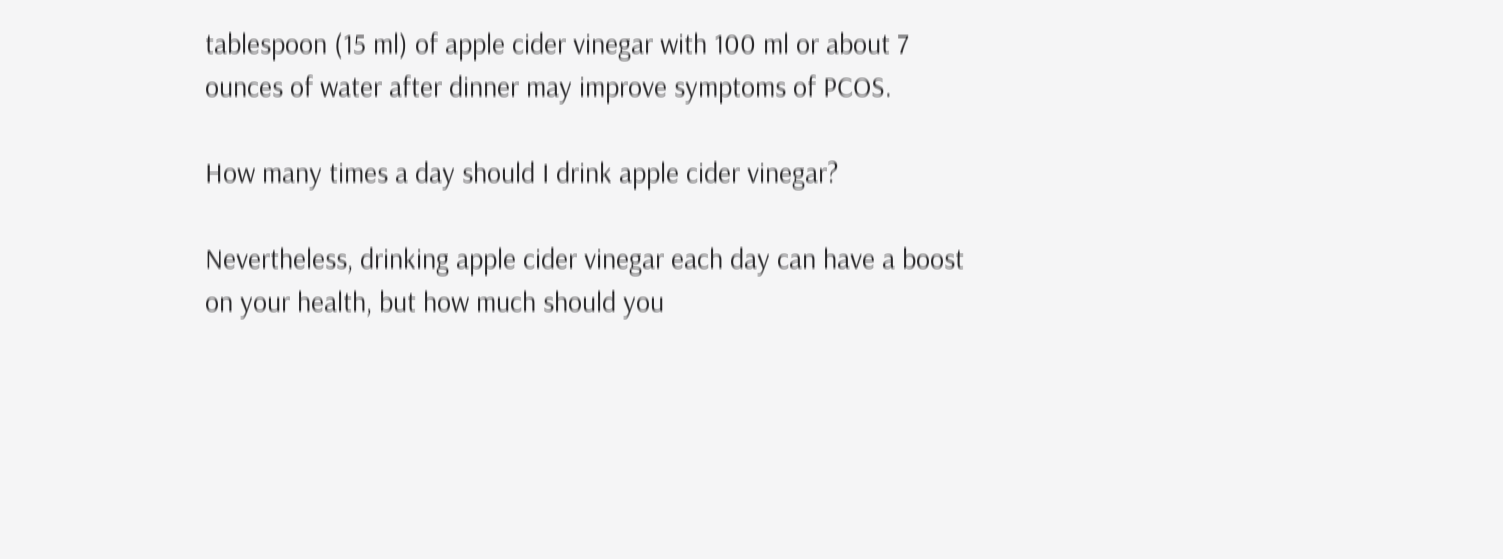tablespoon (15 ml) of apple cider vinegar with 100 ml or about 7 ounces of water after dinner may improve symptoms of PCOS.

How many times a day should I drink apple cider vinegar?

Nevertheless, drinking apple cider vinegar each day can have a boost on your health, but how much should you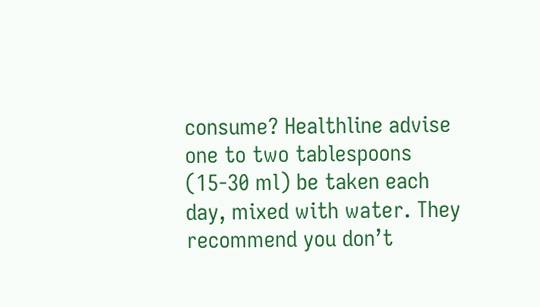consume? Healthline advise one to two tablespoons (15-30 ml) be taken each day, mixed with water. They recommend you don’t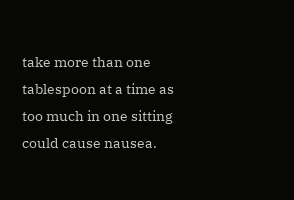take more than one tablespoon at a time as too much in one sitting could cause nausea.